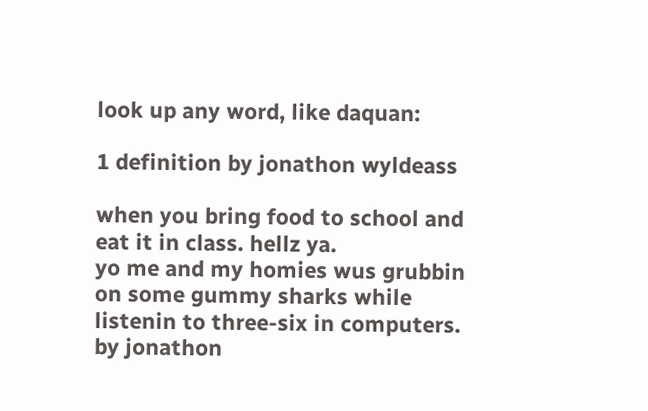look up any word, like daquan:

1 definition by jonathon wyldeass

when you bring food to school and eat it in class. hellz ya.
yo me and my homies wus grubbin on some gummy sharks while listenin to three-six in computers.
by jonathon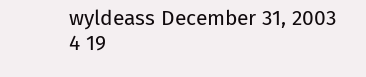wyldeass December 31, 2003
4 19